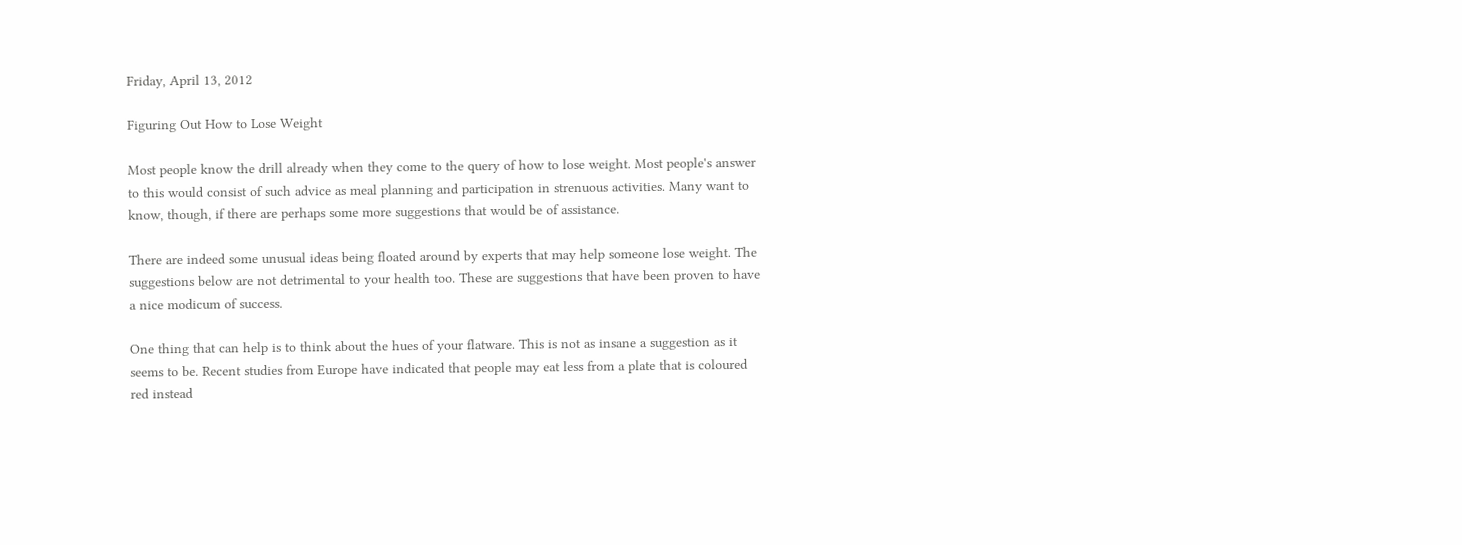Friday, April 13, 2012

Figuring Out How to Lose Weight

Most people know the drill already when they come to the query of how to lose weight. Most people's answer to this would consist of such advice as meal planning and participation in strenuous activities. Many want to know, though, if there are perhaps some more suggestions that would be of assistance.

There are indeed some unusual ideas being floated around by experts that may help someone lose weight. The suggestions below are not detrimental to your health too. These are suggestions that have been proven to have a nice modicum of success.

One thing that can help is to think about the hues of your flatware. This is not as insane a suggestion as it seems to be. Recent studies from Europe have indicated that people may eat less from a plate that is coloured red instead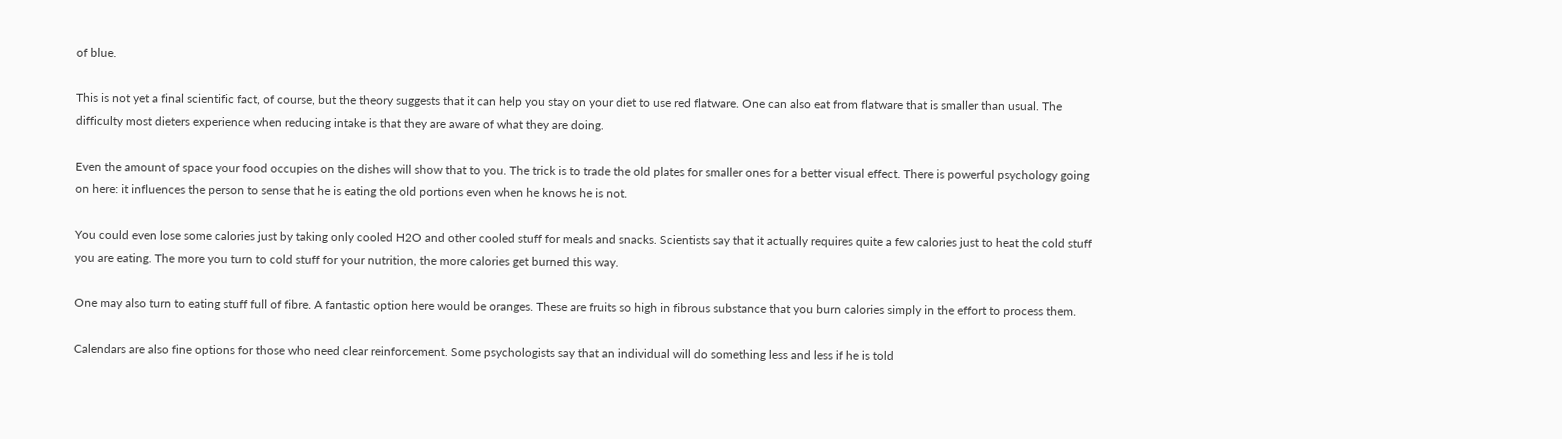of blue.

This is not yet a final scientific fact, of course, but the theory suggests that it can help you stay on your diet to use red flatware. One can also eat from flatware that is smaller than usual. The difficulty most dieters experience when reducing intake is that they are aware of what they are doing.

Even the amount of space your food occupies on the dishes will show that to you. The trick is to trade the old plates for smaller ones for a better visual effect. There is powerful psychology going on here: it influences the person to sense that he is eating the old portions even when he knows he is not.

You could even lose some calories just by taking only cooled H2O and other cooled stuff for meals and snacks. Scientists say that it actually requires quite a few calories just to heat the cold stuff you are eating. The more you turn to cold stuff for your nutrition, the more calories get burned this way.

One may also turn to eating stuff full of fibre. A fantastic option here would be oranges. These are fruits so high in fibrous substance that you burn calories simply in the effort to process them.

Calendars are also fine options for those who need clear reinforcement. Some psychologists say that an individual will do something less and less if he is told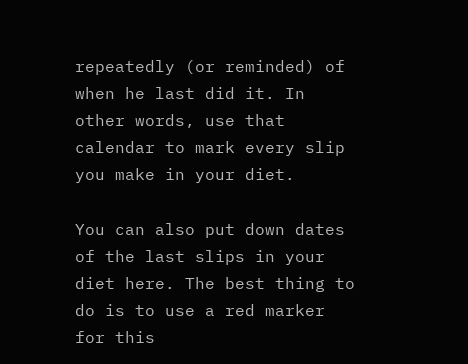repeatedly (or reminded) of when he last did it. In other words, use that calendar to mark every slip you make in your diet.

You can also put down dates of the last slips in your diet here. The best thing to do is to use a red marker for this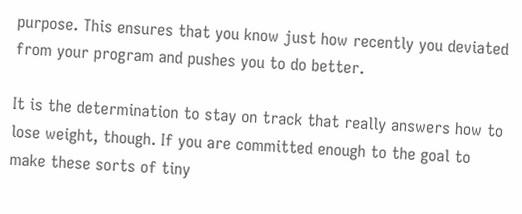purpose. This ensures that you know just how recently you deviated from your program and pushes you to do better.

It is the determination to stay on track that really answers how to lose weight, though. If you are committed enough to the goal to make these sorts of tiny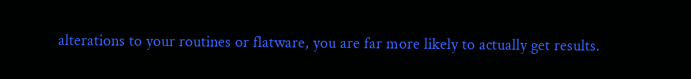alterations to your routines or flatware, you are far more likely to actually get results.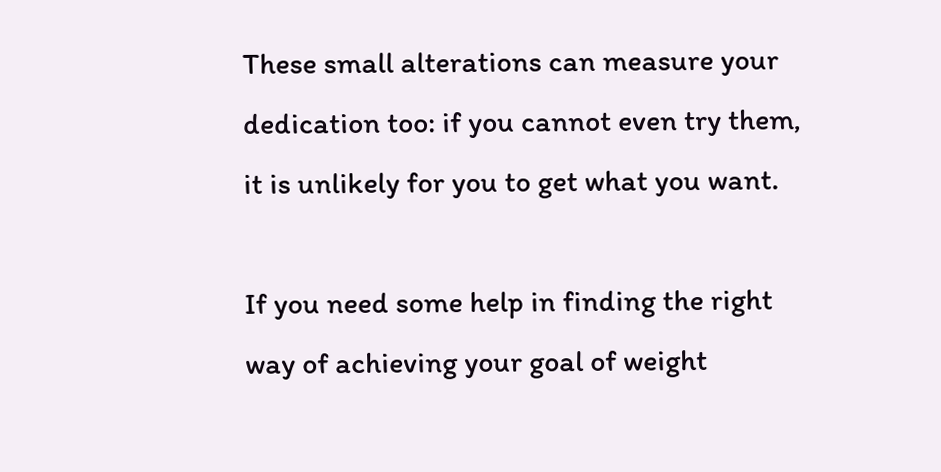These small alterations can measure your dedication too: if you cannot even try them, it is unlikely for you to get what you want.

If you need some help in finding the right way of achieving your goal of weight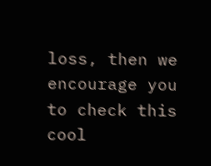loss, then we encourage you to check this cool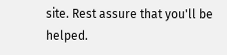site. Rest assure that you'll be helped.